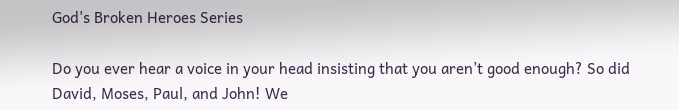God's Broken Heroes Series

Do you ever hear a voice in your head insisting that you aren’t good enough? So did David, Moses, Paul, and John! We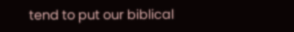tend to put our biblical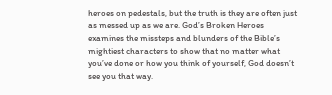heroes on pedestals, but the truth is they are often just as messed up as we are. God’s Broken Heroes examines the missteps and blunders of the Bible’s mightiest characters to show that no matter what you’ve done or how you think of yourself, God doesn’t see you that way.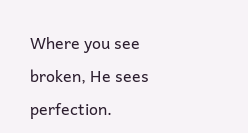Where you see broken, He sees perfection.